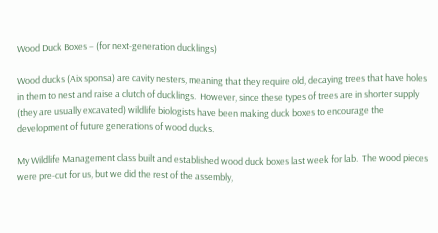Wood Duck Boxes – (for next-generation ducklings)

Wood ducks (Aix sponsa) are cavity nesters, meaning that they require old, decaying trees that have holes in them to nest and raise a clutch of ducklings.  However, since these types of trees are in shorter supply (they are usually excavated) wildlife biologists have been making duck boxes to encourage the development of future generations of wood ducks.

My Wildlife Management class built and established wood duck boxes last week for lab.  The wood pieces were pre-cut for us, but we did the rest of the assembly,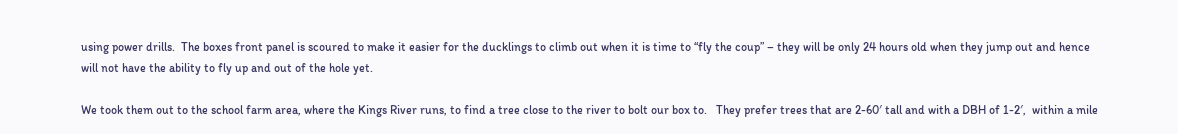using power drills.  The boxes front panel is scoured to make it easier for the ducklings to climb out when it is time to “fly the coup” – they will be only 24 hours old when they jump out and hence will not have the ability to fly up and out of the hole yet.

We took them out to the school farm area, where the Kings River runs, to find a tree close to the river to bolt our box to.   They prefer trees that are 2-60′ tall and with a DBH of 1-2′,  within a mile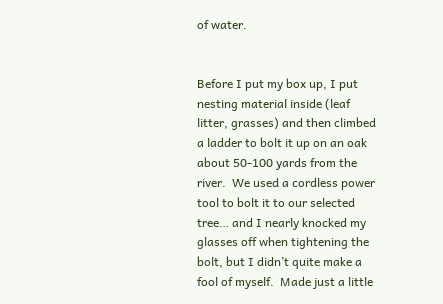of water.


Before I put my box up, I put nesting material inside (leaf litter, grasses) and then climbed a ladder to bolt it up on an oak about 50-100 yards from the river.  We used a cordless power tool to bolt it to our selected tree… and I nearly knocked my glasses off when tightening the bolt, but I didn’t quite make a fool of myself.  Made just a little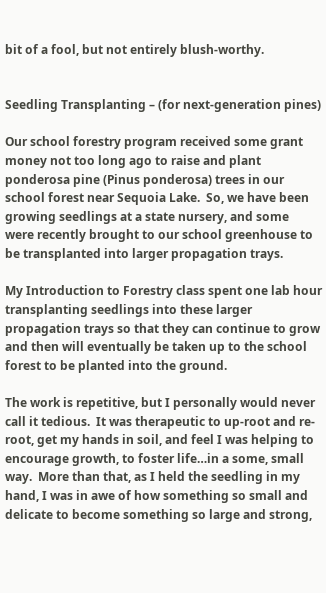bit of a fool, but not entirely blush-worthy.


Seedling Transplanting – (for next-generation pines)

Our school forestry program received some grant money not too long ago to raise and plant ponderosa pine (Pinus ponderosa) trees in our school forest near Sequoia Lake.  So, we have been growing seedlings at a state nursery, and some  were recently brought to our school greenhouse to be transplanted into larger propagation trays.

My Introduction to Forestry class spent one lab hour transplanting seedlings into these larger propagation trays so that they can continue to grow and then will eventually be taken up to the school forest to be planted into the ground.

The work is repetitive, but I personally would never call it tedious.  It was therapeutic to up-root and re-root, get my hands in soil, and feel I was helping to encourage growth, to foster life…in a some, small way.  More than that, as I held the seedling in my hand, I was in awe of how something so small and delicate to become something so large and strong,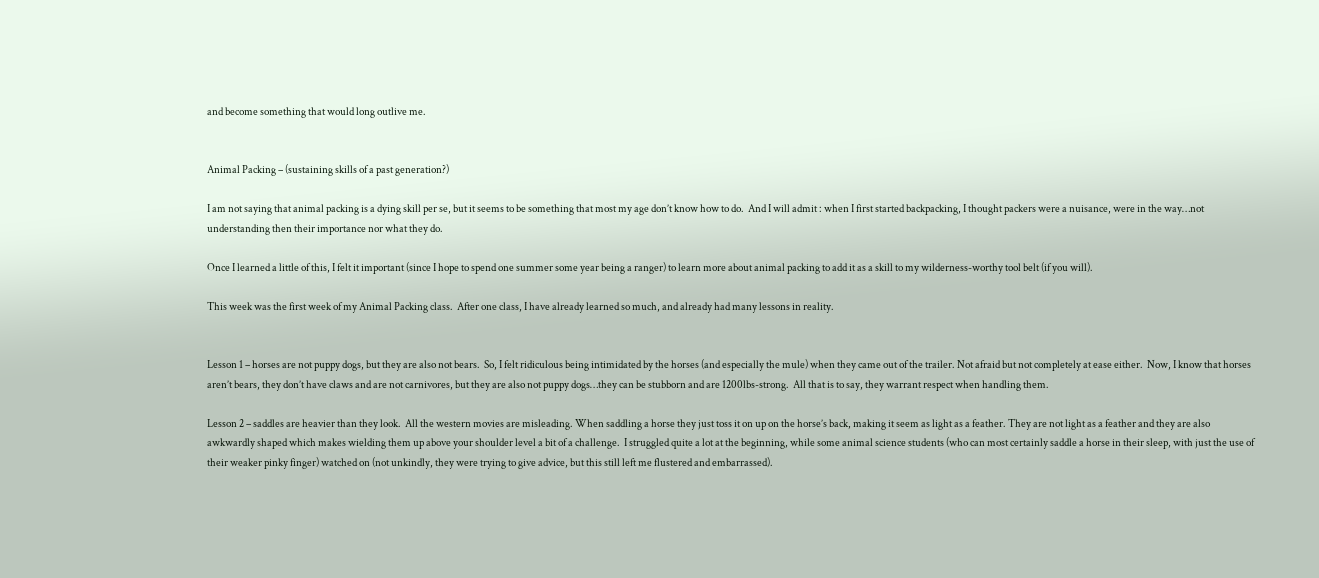and become something that would long outlive me.


Animal Packing – (sustaining skills of a past generation?)

I am not saying that animal packing is a dying skill per se, but it seems to be something that most my age don’t know how to do.  And I will admit : when I first started backpacking, I thought packers were a nuisance, were in the way…not understanding then their importance nor what they do.

Once I learned a little of this, I felt it important (since I hope to spend one summer some year being a ranger) to learn more about animal packing to add it as a skill to my wilderness-worthy tool belt (if you will).

This week was the first week of my Animal Packing class.  After one class, I have already learned so much, and already had many lessons in reality.


Lesson 1 – horses are not puppy dogs, but they are also not bears.  So, I felt ridiculous being intimidated by the horses (and especially the mule) when they came out of the trailer. Not afraid but not completely at ease either.  Now, I know that horses aren’t bears, they don’t have claws and are not carnivores, but they are also not puppy dogs…they can be stubborn and are 1200lbs-strong.  All that is to say, they warrant respect when handling them.

Lesson 2 – saddles are heavier than they look.  All the western movies are misleading. When saddling a horse they just toss it on up on the horse’s back, making it seem as light as a feather. They are not light as a feather and they are also awkwardly shaped which makes wielding them up above your shoulder level a bit of a challenge.  I struggled quite a lot at the beginning, while some animal science students (who can most certainly saddle a horse in their sleep, with just the use of their weaker pinky finger) watched on (not unkindly, they were trying to give advice, but this still left me flustered and embarrassed).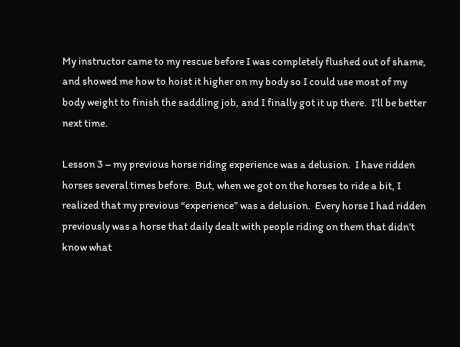My instructor came to my rescue before I was completely flushed out of shame, and showed me how to hoist it higher on my body so I could use most of my body weight to finish the saddling job, and I finally got it up there.  I’ll be better next time.

Lesson 3 – my previous horse riding experience was a delusion.  I have ridden horses several times before.  But, when we got on the horses to ride a bit, I realized that my previous “experience” was a delusion.  Every horse I had ridden previously was a horse that daily dealt with people riding on them that didn’t know what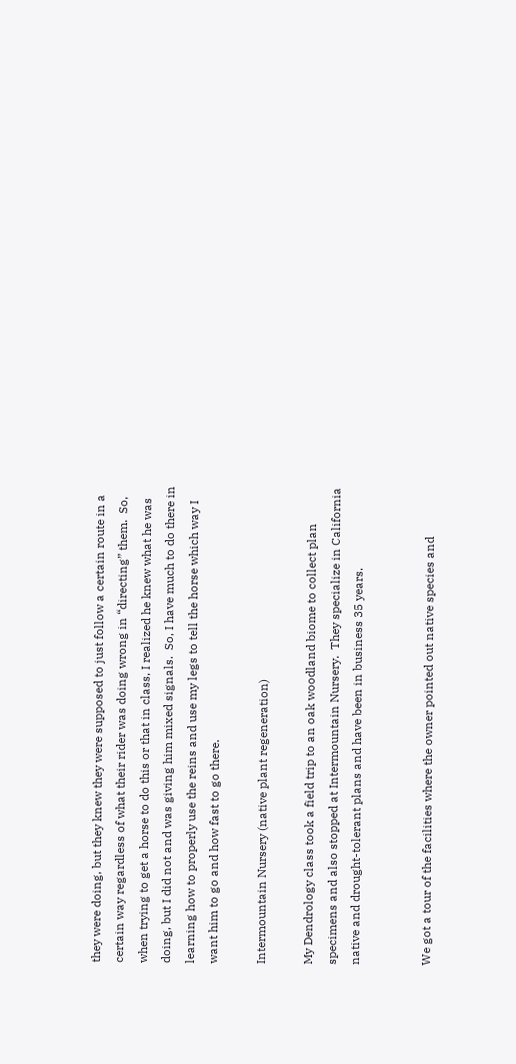they were doing, but they knew they were supposed to just follow a certain route in a certain way regardless of what their rider was doing wrong in “directing” them.  So, when trying to get a horse to do this or that in class, I realized he knew what he was doing, but I did not and was giving him mixed signals.  So, I have much to do there in learning how to properly use the reins and use my legs to tell the horse which way I want him to go and how fast to go there.

Intermountain Nursery (native plant regeneration)

My Dendrology class took a field trip to an oak woodland biome to collect plan specimens and also stopped at Intermountain Nursery.  They specialize in California native and drought-tolerant plans and have been in business 35 years.


We got a tour of the facilities where the owner pointed out native species and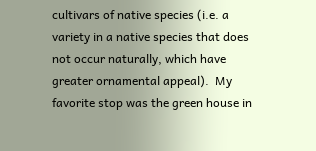cultivars of native species (i.e. a variety in a native species that does not occur naturally, which have greater ornamental appeal).  My favorite stop was the green house in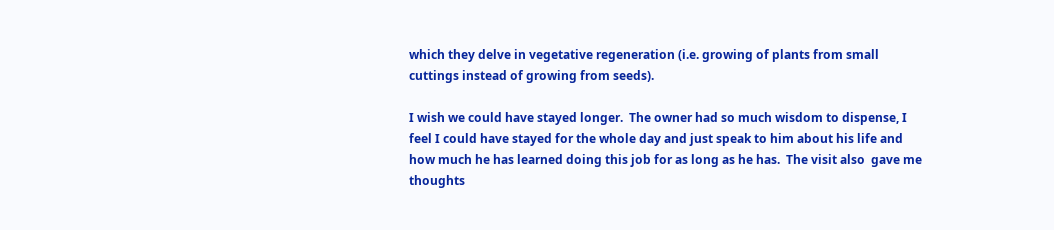which they delve in vegetative regeneration (i.e. growing of plants from small cuttings instead of growing from seeds).

I wish we could have stayed longer.  The owner had so much wisdom to dispense, I feel I could have stayed for the whole day and just speak to him about his life and how much he has learned doing this job for as long as he has.  The visit also  gave me thoughts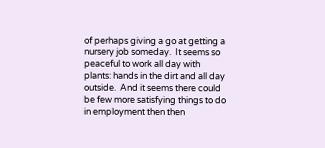of perhaps giving a go at getting a nursery job someday.  It seems so peaceful to work all day with plants: hands in the dirt and all day outside.  And it seems there could be few more satisfying things to do in employment then then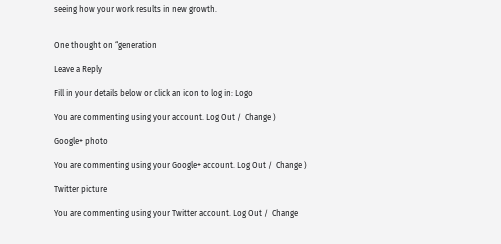seeing how your work results in new growth.


One thought on “generation

Leave a Reply

Fill in your details below or click an icon to log in: Logo

You are commenting using your account. Log Out /  Change )

Google+ photo

You are commenting using your Google+ account. Log Out /  Change )

Twitter picture

You are commenting using your Twitter account. Log Out /  Change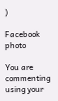)

Facebook photo

You are commenting using your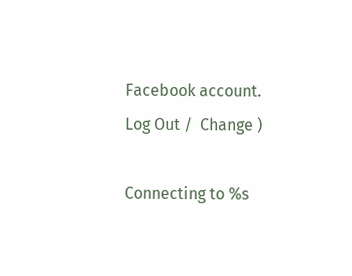Facebook account. Log Out /  Change )

Connecting to %s